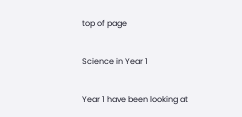top of page

Science in Year 1

Year 1 have been looking at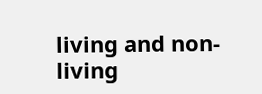living and non-living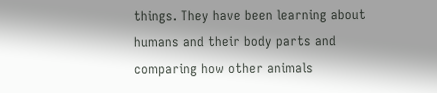things. They have been learning about humans and their body parts and comparing how other animals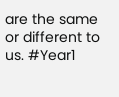are the same or different to us. #Year1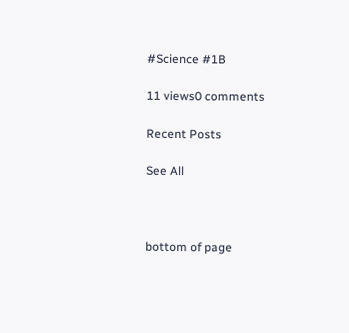#Science #1B

11 views0 comments

Recent Posts

See All



bottom of page